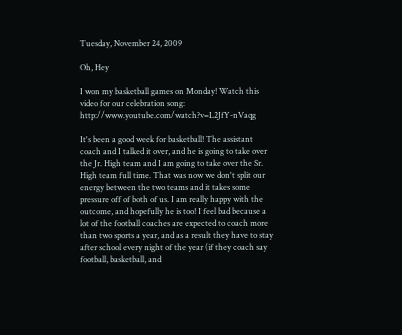Tuesday, November 24, 2009

Oh, Hey

I won my basketball games on Monday! Watch this video for our celebration song: http://www.youtube.com/watch?v=L2JfY-nVaqg

It's been a good week for basketball! The assistant coach and I talked it over, and he is going to take over the Jr. High team and I am going to take over the Sr. High team full time. That was now we don't split our energy between the two teams and it takes some pressure off of both of us. I am really happy with the outcome, and hopefully he is too! I feel bad because a lot of the football coaches are expected to coach more than two sports a year, and as a result they have to stay after school every night of the year (if they coach say football, basketball, and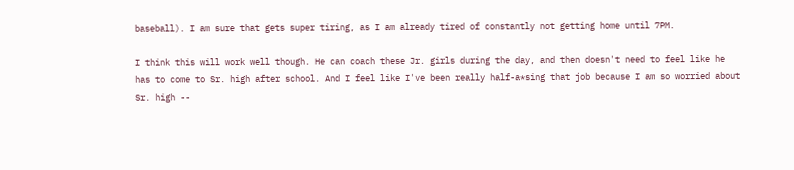baseball). I am sure that gets super tiring, as I am already tired of constantly not getting home until 7PM.

I think this will work well though. He can coach these Jr. girls during the day, and then doesn't need to feel like he has to come to Sr. high after school. And I feel like I've been really half-a*sing that job because I am so worried about Sr. high --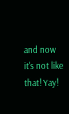and now it's not like that! Yay!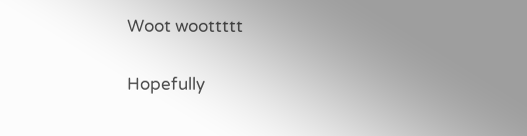Woot woottttt

Hopefully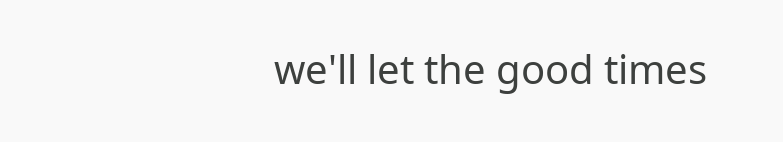we'll let the good times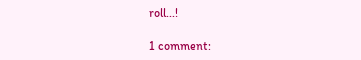roll...!

1 comment: